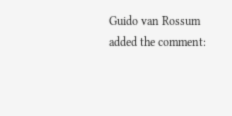Guido van Rossum added the comment: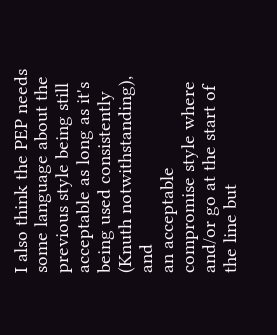I also think the PEP needs some language about the previous style being still
acceptable as long as it's being used consistently (Knuth notwithstanding), and
an acceptable compromise style where and/or go at the start of the line but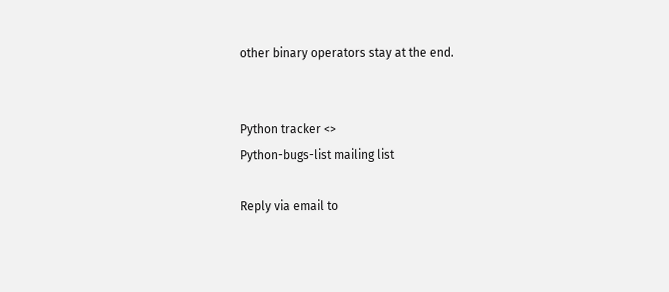other binary operators stay at the end.


Python tracker <>
Python-bugs-list mailing list

Reply via email to